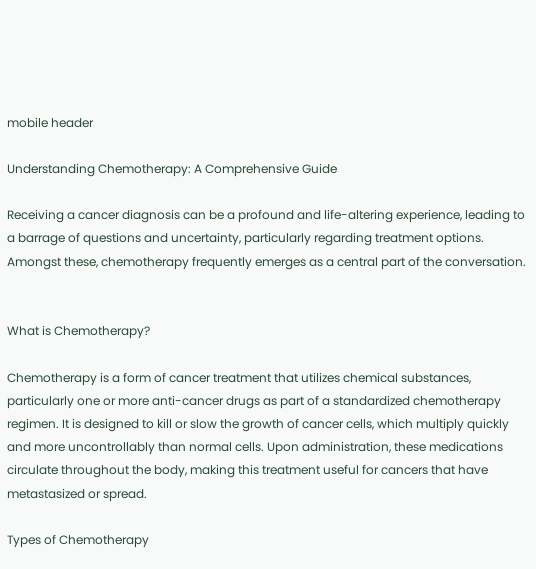mobile header

Understanding Chemotherapy: A Comprehensive Guide

Receiving a cancer diagnosis can be a profound and life-altering experience, leading to a barrage of questions and uncertainty, particularly regarding treatment options. Amongst these, chemotherapy frequently emerges as a central part of the conversation.


What is Chemotherapy?

Chemotherapy is a form of cancer treatment that utilizes chemical substances, particularly one or more anti-cancer drugs as part of a standardized chemotherapy regimen. It is designed to kill or slow the growth of cancer cells, which multiply quickly and more uncontrollably than normal cells. Upon administration, these medications circulate throughout the body, making this treatment useful for cancers that have metastasized or spread.

Types of Chemotherapy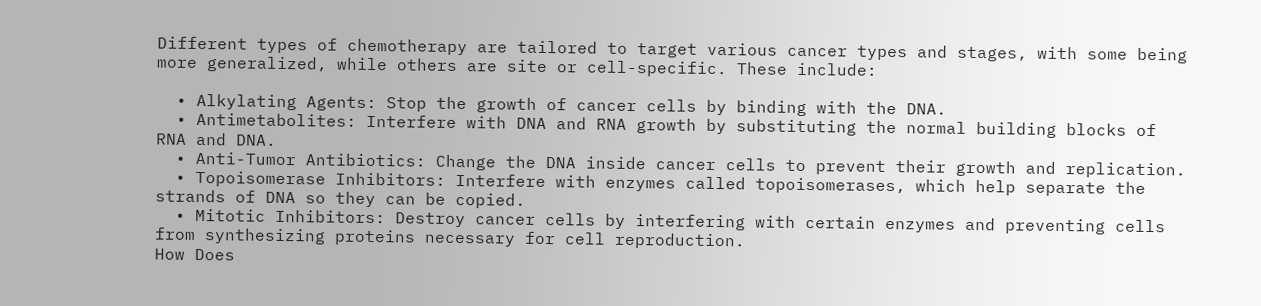Different types of chemotherapy are tailored to target various cancer types and stages, with some being more generalized, while others are site or cell-specific. These include:

  • Alkylating Agents: Stop the growth of cancer cells by binding with the DNA.
  • Antimetabolites: Interfere with DNA and RNA growth by substituting the normal building blocks of RNA and DNA.
  • Anti-Tumor Antibiotics: Change the DNA inside cancer cells to prevent their growth and replication.
  • Topoisomerase Inhibitors: Interfere with enzymes called topoisomerases, which help separate the strands of DNA so they can be copied.
  • Mitotic Inhibitors: Destroy cancer cells by interfering with certain enzymes and preventing cells from synthesizing proteins necessary for cell reproduction.
How Does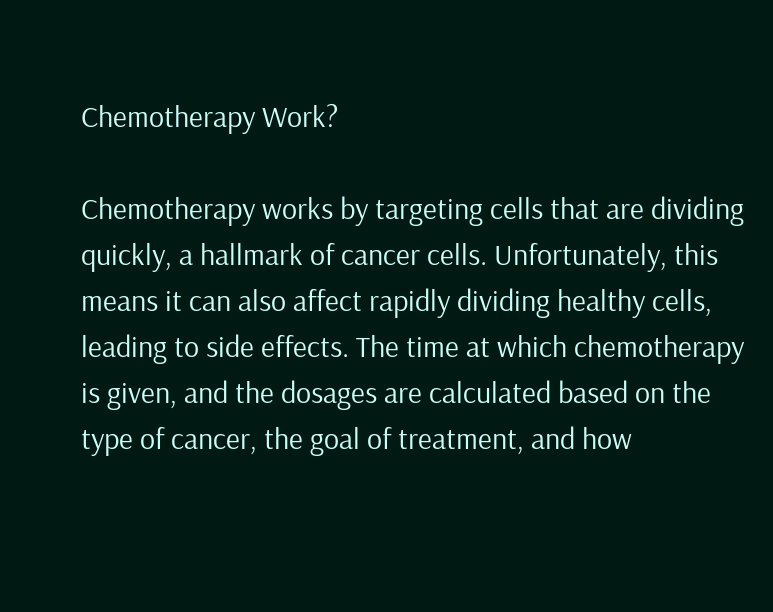Chemotherapy Work?

Chemotherapy works by targeting cells that are dividing quickly, a hallmark of cancer cells. Unfortunately, this means it can also affect rapidly dividing healthy cells, leading to side effects. The time at which chemotherapy is given, and the dosages are calculated based on the type of cancer, the goal of treatment, and how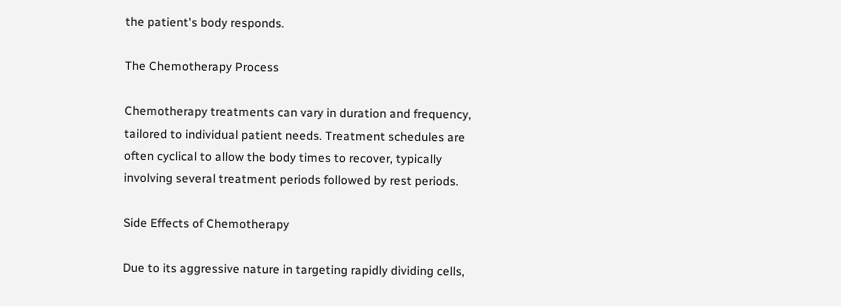the patient's body responds.

The Chemotherapy Process

Chemotherapy treatments can vary in duration and frequency, tailored to individual patient needs. Treatment schedules are often cyclical to allow the body times to recover, typically involving several treatment periods followed by rest periods.

Side Effects of Chemotherapy

Due to its aggressive nature in targeting rapidly dividing cells,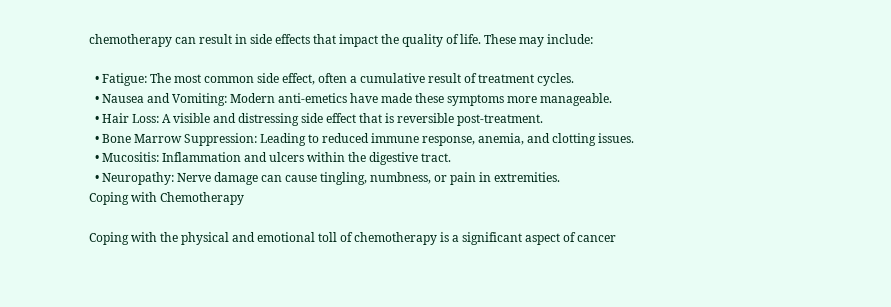chemotherapy can result in side effects that impact the quality of life. These may include:

  • Fatigue: The most common side effect, often a cumulative result of treatment cycles.
  • Nausea and Vomiting: Modern anti-emetics have made these symptoms more manageable.
  • Hair Loss: A visible and distressing side effect that is reversible post-treatment.
  • Bone Marrow Suppression: Leading to reduced immune response, anemia, and clotting issues.
  • Mucositis: Inflammation and ulcers within the digestive tract.
  • Neuropathy: Nerve damage can cause tingling, numbness, or pain in extremities.
Coping with Chemotherapy

Coping with the physical and emotional toll of chemotherapy is a significant aspect of cancer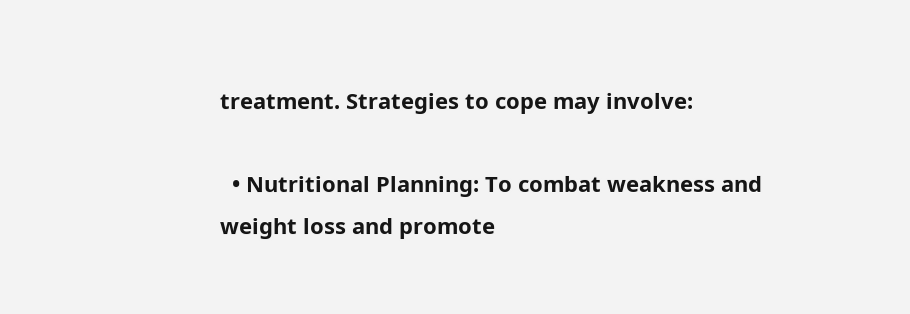treatment. Strategies to cope may involve:

  • Nutritional Planning: To combat weakness and weight loss and promote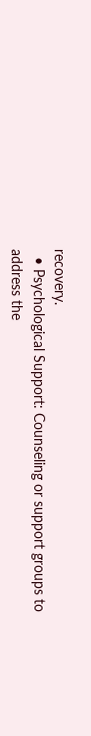recovery.
  • Psychological Support: Counseling or support groups to address the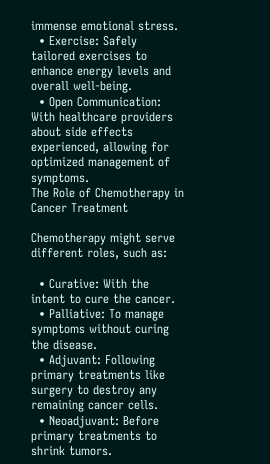immense emotional stress.
  • Exercise: Safely tailored exercises to enhance energy levels and overall well-being.
  • Open Communication: With healthcare providers about side effects experienced, allowing for optimized management of symptoms.
The Role of Chemotherapy in Cancer Treatment

Chemotherapy might serve different roles, such as:

  • Curative: With the intent to cure the cancer.
  • Palliative: To manage symptoms without curing the disease.
  • Adjuvant: Following primary treatments like surgery to destroy any remaining cancer cells.
  • Neoadjuvant: Before primary treatments to shrink tumors.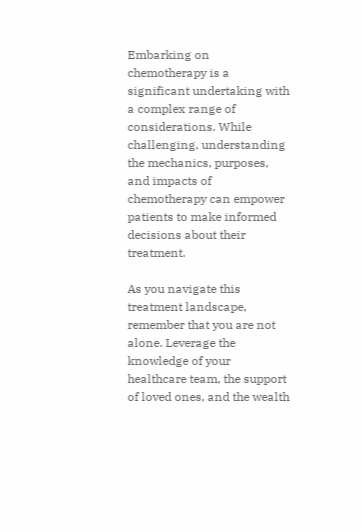Embarking on chemotherapy is a significant undertaking with a complex range of considerations. While challenging, understanding the mechanics, purposes, and impacts of chemotherapy can empower patients to make informed decisions about their treatment.

As you navigate this treatment landscape, remember that you are not alone. Leverage the knowledge of your healthcare team, the support of loved ones, and the wealth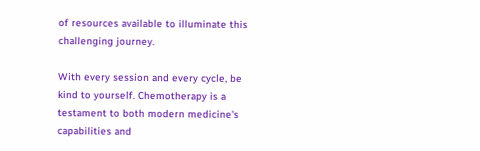of resources available to illuminate this challenging journey.

With every session and every cycle, be kind to yourself. Chemotherapy is a testament to both modern medicine's capabilities and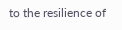to the resilience of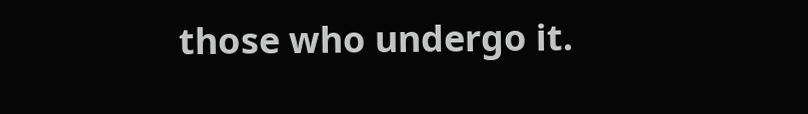those who undergo it.